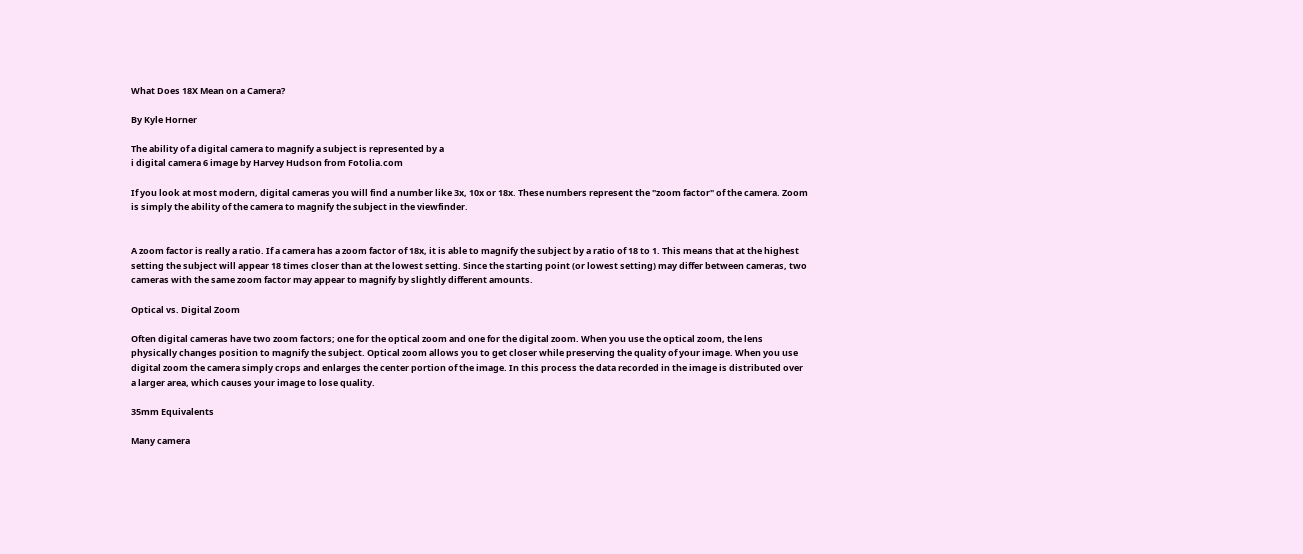What Does 18X Mean on a Camera?

By Kyle Horner

The ability of a digital camera to magnify a subject is represented by a
i digital camera 6 image by Harvey Hudson from Fotolia.com

If you look at most modern, digital cameras you will find a number like 3x, 10x or 18x. These numbers represent the "zoom factor" of the camera. Zoom is simply the ability of the camera to magnify the subject in the viewfinder.


A zoom factor is really a ratio. If a camera has a zoom factor of 18x, it is able to magnify the subject by a ratio of 18 to 1. This means that at the highest setting the subject will appear 18 times closer than at the lowest setting. Since the starting point (or lowest setting) may differ between cameras, two cameras with the same zoom factor may appear to magnify by slightly different amounts.

Optical vs. Digital Zoom

Often digital cameras have two zoom factors; one for the optical zoom and one for the digital zoom. When you use the optical zoom, the lens physically changes position to magnify the subject. Optical zoom allows you to get closer while preserving the quality of your image. When you use digital zoom the camera simply crops and enlarges the center portion of the image. In this process the data recorded in the image is distributed over a larger area, which causes your image to lose quality.

35mm Equivalents

Many camera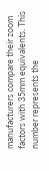manufacturers compare their zoom factors with 35mm equivalents. This number represents the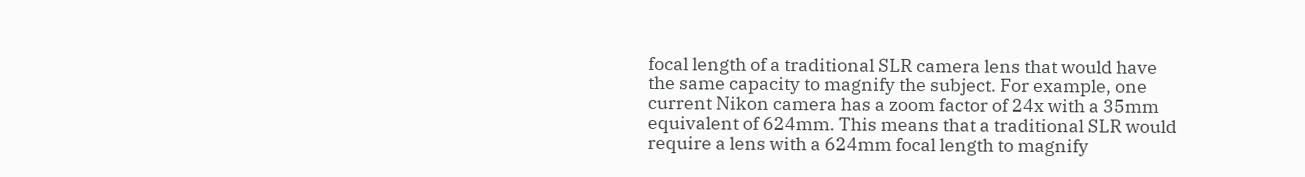focal length of a traditional SLR camera lens that would have the same capacity to magnify the subject. For example, one current Nikon camera has a zoom factor of 24x with a 35mm equivalent of 624mm. This means that a traditional SLR would require a lens with a 624mm focal length to magnify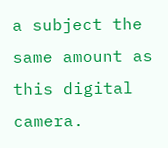a subject the same amount as this digital camera.